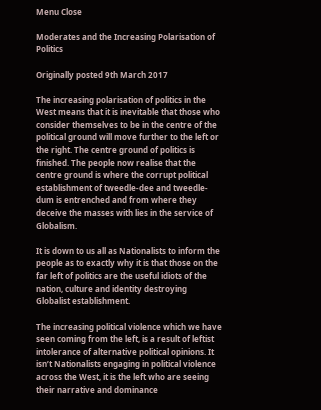Menu Close

Moderates and the Increasing Polarisation of Politics

Originally posted 9th March 2017

The increasing polarisation of politics in the West means that it is inevitable that those who consider themselves to be in the centre of the political ground will move further to the left or the right. The centre ground of politics is finished. The people now realise that the centre ground is where the corrupt political establishment of tweedle-dee and tweedle-dum is entrenched and from where they deceive the masses with lies in the service of Globalism.

It is down to us all as Nationalists to inform the people as to exactly why it is that those on the far left of politics are the useful idiots of the nation, culture and identity destroying Globalist establishment.

The increasing political violence which we have seen coming from the left, is a result of leftist intolerance of alternative political opinions. It isn’t Nationalists engaging in political violence across the West, it is the left who are seeing their narrative and dominance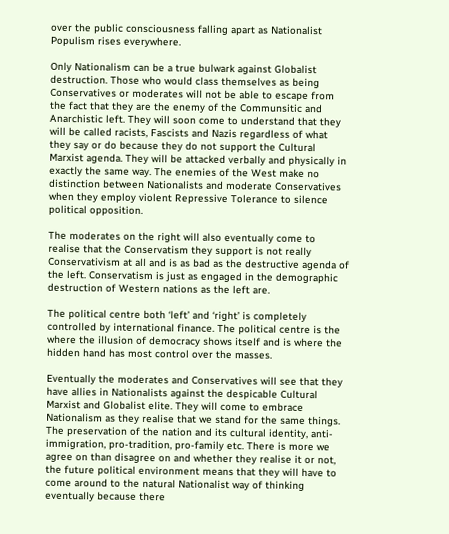over the public consciousness falling apart as Nationalist Populism rises everywhere.

Only Nationalism can be a true bulwark against Globalist destruction. Those who would class themselves as being Conservatives or moderates will not be able to escape from the fact that they are the enemy of the Communsitic and Anarchistic left. They will soon come to understand that they will be called racists, Fascists and Nazis regardless of what they say or do because they do not support the Cultural Marxist agenda. They will be attacked verbally and physically in exactly the same way. The enemies of the West make no distinction between Nationalists and moderate Conservatives when they employ violent Repressive Tolerance to silence political opposition.

The moderates on the right will also eventually come to realise that the Conservatism they support is not really Conservativism at all and is as bad as the destructive agenda of the left. Conservatism is just as engaged in the demographic destruction of Western nations as the left are.

The political centre both ‘left’ and ‘right’ is completely controlled by international finance. The political centre is the where the illusion of democracy shows itself and is where the hidden hand has most control over the masses.

Eventually the moderates and Conservatives will see that they have allies in Nationalists against the despicable Cultural Marxist and Globalist elite. They will come to embrace Nationalism as they realise that we stand for the same things. The preservation of the nation and its cultural identity, anti-immigration, pro-tradition, pro-family etc. There is more we agree on than disagree on and whether they realise it or not, the future political environment means that they will have to come around to the natural Nationalist way of thinking eventually because there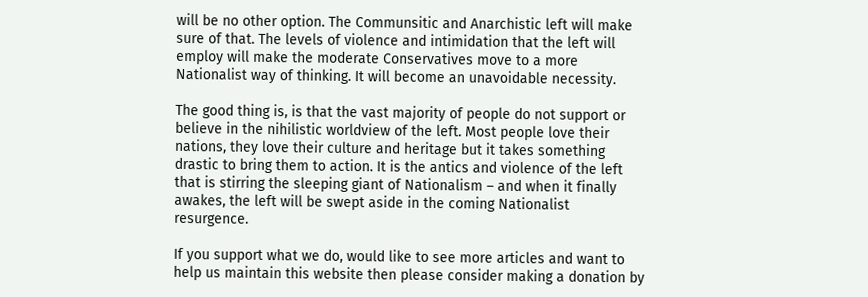will be no other option. The Communsitic and Anarchistic left will make sure of that. The levels of violence and intimidation that the left will employ will make the moderate Conservatives move to a more Nationalist way of thinking. It will become an unavoidable necessity.

The good thing is, is that the vast majority of people do not support or believe in the nihilistic worldview of the left. Most people love their nations, they love their culture and heritage but it takes something drastic to bring them to action. It is the antics and violence of the left that is stirring the sleeping giant of Nationalism – and when it finally awakes, the left will be swept aside in the coming Nationalist resurgence.

If you support what we do, would like to see more articles and want to help us maintain this website then please consider making a donation by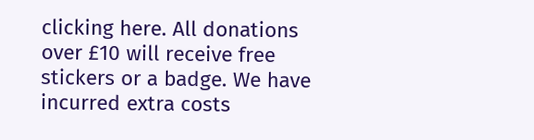clicking here. All donations over £10 will receive free stickers or a badge. We have incurred extra costs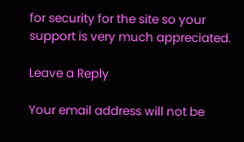for security for the site so your support is very much appreciated.

Leave a Reply

Your email address will not be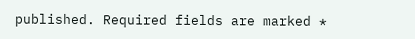published. Required fields are marked *